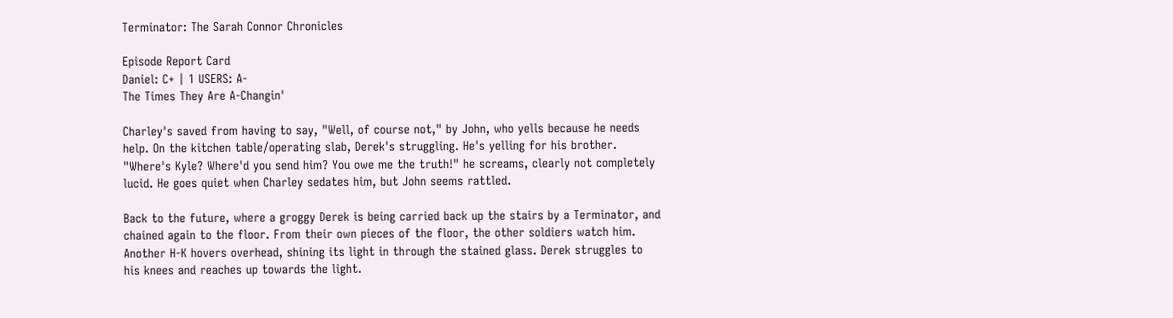Terminator: The Sarah Connor Chronicles

Episode Report Card
Daniel: C+ | 1 USERS: A-
The Times They Are A-Changin'

Charley's saved from having to say, "Well, of course not," by John, who yells because he needs help. On the kitchen table/operating slab, Derek's struggling. He's yelling for his brother. "Where's Kyle? Where'd you send him? You owe me the truth!" he screams, clearly not completely lucid. He goes quiet when Charley sedates him, but John seems rattled.

Back to the future, where a groggy Derek is being carried back up the stairs by a Terminator, and chained again to the floor. From their own pieces of the floor, the other soldiers watch him. Another H-K hovers overhead, shining its light in through the stained glass. Derek struggles to his knees and reaches up towards the light.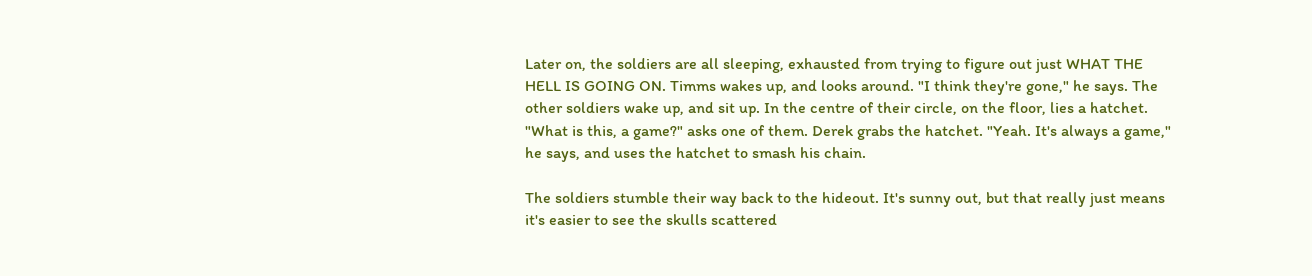Later on, the soldiers are all sleeping, exhausted from trying to figure out just WHAT THE HELL IS GOING ON. Timms wakes up, and looks around. "I think they're gone," he says. The other soldiers wake up, and sit up. In the centre of their circle, on the floor, lies a hatchet. "What is this, a game?" asks one of them. Derek grabs the hatchet. "Yeah. It's always a game," he says, and uses the hatchet to smash his chain.

The soldiers stumble their way back to the hideout. It's sunny out, but that really just means it's easier to see the skulls scattered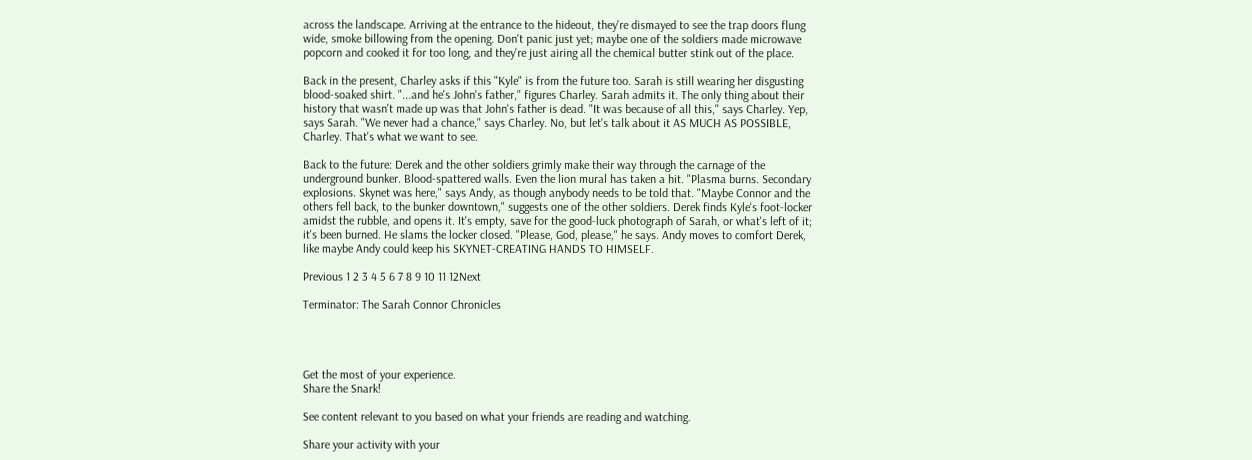across the landscape. Arriving at the entrance to the hideout, they're dismayed to see the trap doors flung wide, smoke billowing from the opening. Don't panic just yet; maybe one of the soldiers made microwave popcorn and cooked it for too long, and they're just airing all the chemical butter stink out of the place.

Back in the present, Charley asks if this "Kyle" is from the future too. Sarah is still wearing her disgusting blood-soaked shirt. "...and he's John's father," figures Charley. Sarah admits it. The only thing about their history that wasn't made up was that John's father is dead. "It was because of all this," says Charley. Yep, says Sarah. "We never had a chance," says Charley. No, but let's talk about it AS MUCH AS POSSIBLE, Charley. That's what we want to see.

Back to the future: Derek and the other soldiers grimly make their way through the carnage of the underground bunker. Blood-spattered walls. Even the lion mural has taken a hit. "Plasma burns. Secondary explosions. Skynet was here," says Andy, as though anybody needs to be told that. "Maybe Connor and the others fell back, to the bunker downtown," suggests one of the other soldiers. Derek finds Kyle's foot-locker amidst the rubble, and opens it. It's empty, save for the good-luck photograph of Sarah, or what's left of it; it's been burned. He slams the locker closed. "Please, God, please," he says. Andy moves to comfort Derek, like maybe Andy could keep his SKYNET-CREATING HANDS TO HIMSELF.

Previous 1 2 3 4 5 6 7 8 9 10 11 12Next

Terminator: The Sarah Connor Chronicles




Get the most of your experience.
Share the Snark!

See content relevant to you based on what your friends are reading and watching.

Share your activity with your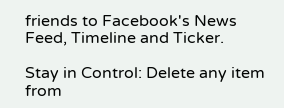friends to Facebook's News Feed, Timeline and Ticker.

Stay in Control: Delete any item from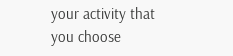your activity that you choose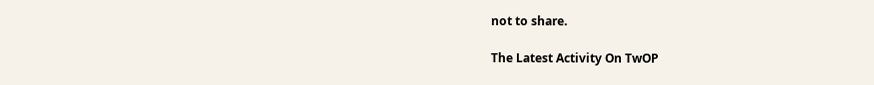not to share.

The Latest Activity On TwOP